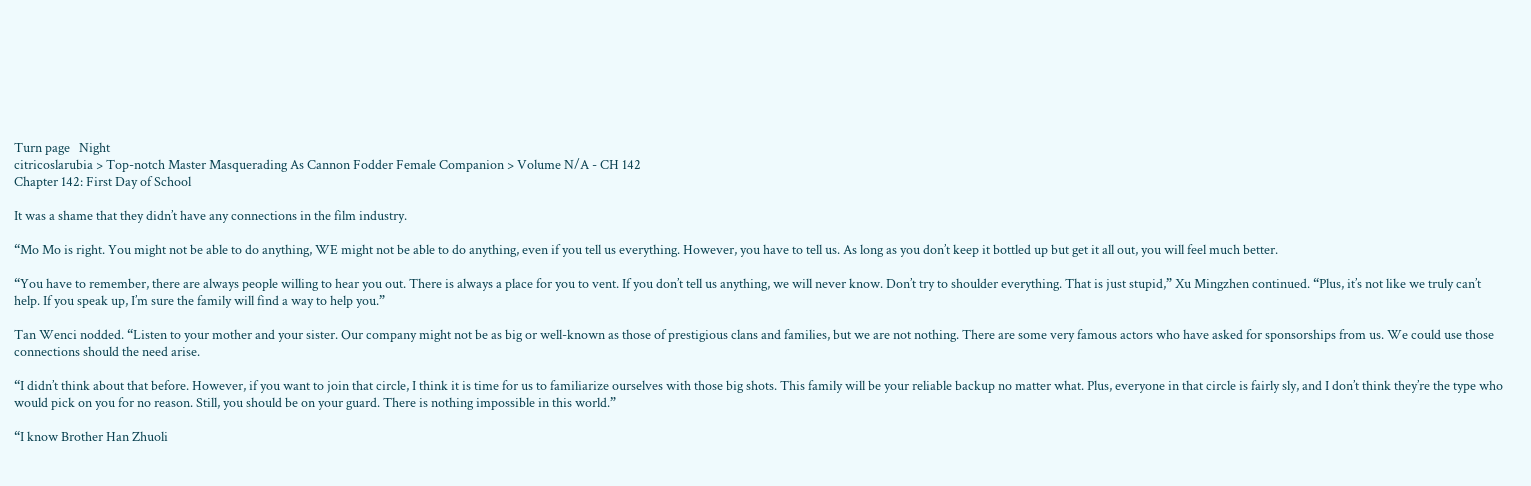Turn page   Night
citricoslarubia > Top-notch Master Masquerading As Cannon Fodder Female Companion > Volume N/A - CH 142
Chapter 142: First Day of School

It was a shame that they didn’t have any connections in the film industry.

“Mo Mo is right. You might not be able to do anything, WE might not be able to do anything, even if you tell us everything. However, you have to tell us. As long as you don’t keep it bottled up but get it all out, you will feel much better.

“You have to remember, there are always people willing to hear you out. There is always a place for you to vent. If you don’t tell us anything, we will never know. Don’t try to shoulder everything. That is just stupid,” Xu Mingzhen continued. “Plus, it’s not like we truly can’t help. If you speak up, I’m sure the family will find a way to help you.”

Tan Wenci nodded. “Listen to your mother and your sister. Our company might not be as big or well-known as those of prestigious clans and families, but we are not nothing. There are some very famous actors who have asked for sponsorships from us. We could use those connections should the need arise.

“I didn’t think about that before. However, if you want to join that circle, I think it is time for us to familiarize ourselves with those big shots. This family will be your reliable backup no matter what. Plus, everyone in that circle is fairly sly, and I don’t think they’re the type who would pick on you for no reason. Still, you should be on your guard. There is nothing impossible in this world.”

“I know Brother Han Zhuoli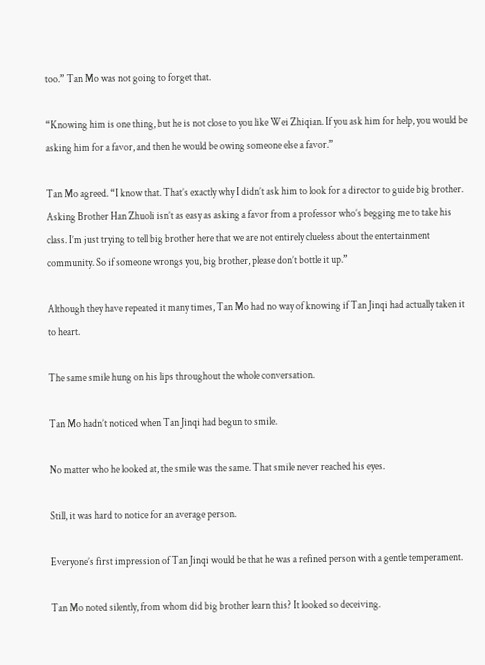too.” Tan Mo was not going to forget that.

“Knowing him is one thing, but he is not close to you like Wei Zhiqian. If you ask him for help, you would be asking him for a favor, and then he would be owing someone else a favor.”

Tan Mo agreed. “I know that. That’s exactly why I didn’t ask him to look for a director to guide big brother. Asking Brother Han Zhuoli isn’t as easy as asking a favor from a professor who’s begging me to take his class. I’m just trying to tell big brother here that we are not entirely clueless about the entertainment community. So if someone wrongs you, big brother, please don’t bottle it up.”

Although they have repeated it many times, Tan Mo had no way of knowing if Tan Jinqi had actually taken it to heart.

The same smile hung on his lips throughout the whole conversation.

Tan Mo hadn’t noticed when Tan Jinqi had begun to smile.

No matter who he looked at, the smile was the same. That smile never reached his eyes.

Still, it was hard to notice for an average person.

Everyone’s first impression of Tan Jinqi would be that he was a refined person with a gentle temperament.

Tan Mo noted silently, from whom did big brother learn this? It looked so deceiving.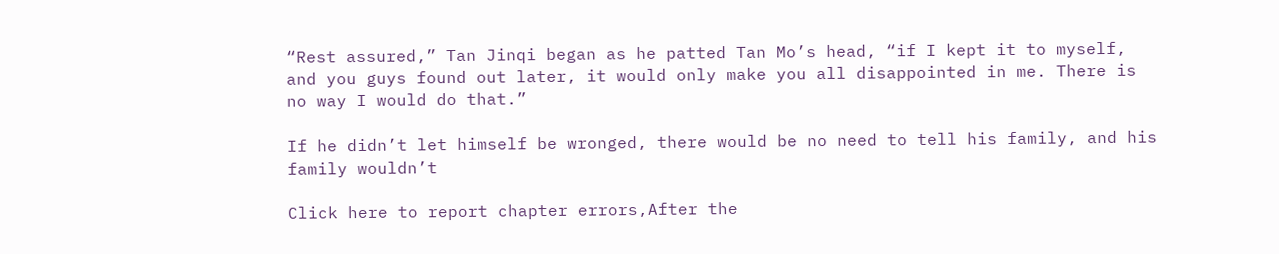“Rest assured,” Tan Jinqi began as he patted Tan Mo’s head, “if I kept it to myself, and you guys found out later, it would only make you all disappointed in me. There is no way I would do that.”

If he didn’t let himself be wronged, there would be no need to tell his family, and his family wouldn’t

Click here to report chapter errors,After the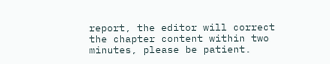report, the editor will correct the chapter content within two minutes, please be patient.